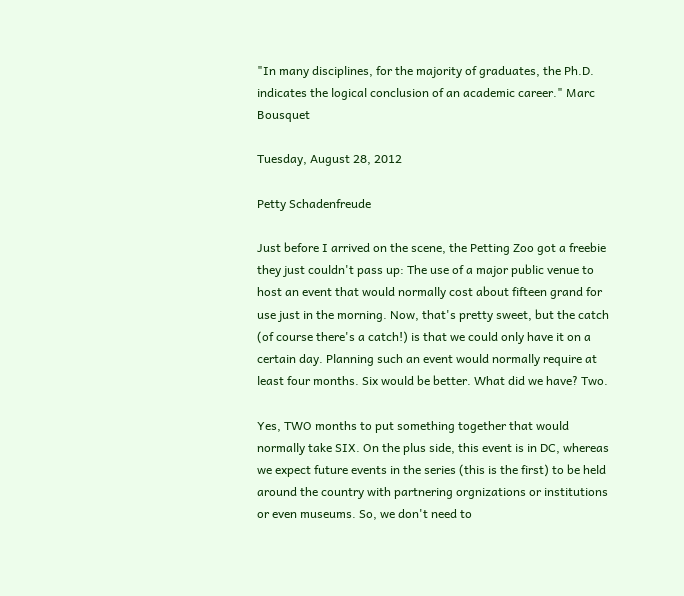"In many disciplines, for the majority of graduates, the Ph.D. indicates the logical conclusion of an academic career." Marc Bousquet

Tuesday, August 28, 2012

Petty Schadenfreude

Just before I arrived on the scene, the Petting Zoo got a freebie they just couldn't pass up: The use of a major public venue to host an event that would normally cost about fifteen grand for use just in the morning. Now, that's pretty sweet, but the catch (of course there's a catch!) is that we could only have it on a certain day. Planning such an event would normally require at least four months. Six would be better. What did we have? Two.

Yes, TWO months to put something together that would normally take SIX. On the plus side, this event is in DC, whereas we expect future events in the series (this is the first) to be held around the country with partnering orgnizations or institutions or even museums. So, we don't need to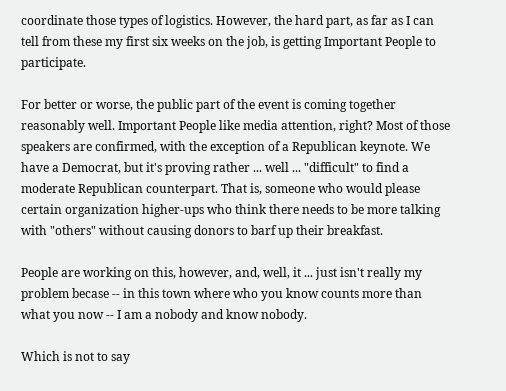coordinate those types of logistics. However, the hard part, as far as I can tell from these my first six weeks on the job, is getting Important People to participate.

For better or worse, the public part of the event is coming together reasonably well. Important People like media attention, right? Most of those speakers are confirmed, with the exception of a Republican keynote. We have a Democrat, but it's proving rather ... well ... "difficult" to find a moderate Republican counterpart. That is, someone who would please certain organization higher-ups who think there needs to be more talking with "others" without causing donors to barf up their breakfast.

People are working on this, however, and, well, it ... just isn't really my problem becase -- in this town where who you know counts more than what you now -- I am a nobody and know nobody.

Which is not to say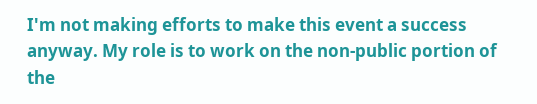I'm not making efforts to make this event a success anyway. My role is to work on the non-public portion of the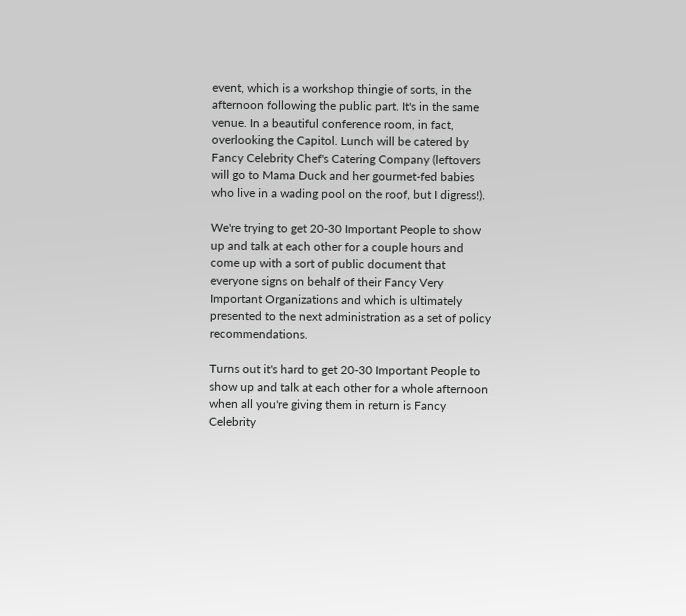event, which is a workshop thingie of sorts, in the afternoon following the public part. It's in the same venue. In a beautiful conference room, in fact, overlooking the Capitol. Lunch will be catered by Fancy Celebrity Chef's Catering Company (leftovers will go to Mama Duck and her gourmet-fed babies who live in a wading pool on the roof, but I digress!).

We're trying to get 20-30 Important People to show up and talk at each other for a couple hours and come up with a sort of public document that everyone signs on behalf of their Fancy Very Important Organizations and which is ultimately presented to the next administration as a set of policy recommendations.

Turns out it's hard to get 20-30 Important People to show up and talk at each other for a whole afternoon when all you're giving them in return is Fancy Celebrity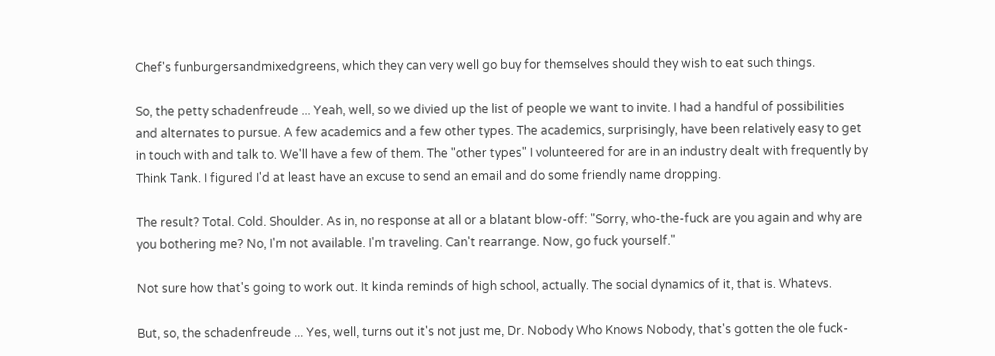Chef's funburgersandmixedgreens, which they can very well go buy for themselves should they wish to eat such things.

So, the petty schadenfreude ... Yeah, well, so we divied up the list of people we want to invite. I had a handful of possibilities and alternates to pursue. A few academics and a few other types. The academics, surprisingly, have been relatively easy to get in touch with and talk to. We'll have a few of them. The "other types" I volunteered for are in an industry dealt with frequently by Think Tank. I figured I'd at least have an excuse to send an email and do some friendly name dropping.

The result? Total. Cold. Shoulder. As in, no response at all or a blatant blow-off: "Sorry, who-the-fuck are you again and why are you bothering me? No, I'm not available. I'm traveling. Can't rearrange. Now, go fuck yourself."

Not sure how that's going to work out. It kinda reminds of high school, actually. The social dynamics of it, that is. Whatevs.

But, so, the schadenfreude ... Yes, well, turns out it's not just me, Dr. Nobody Who Knows Nobody, that's gotten the ole fuck-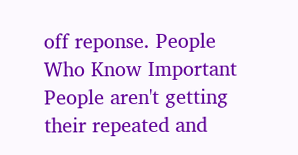off reponse. People Who Know Important People aren't getting their repeated and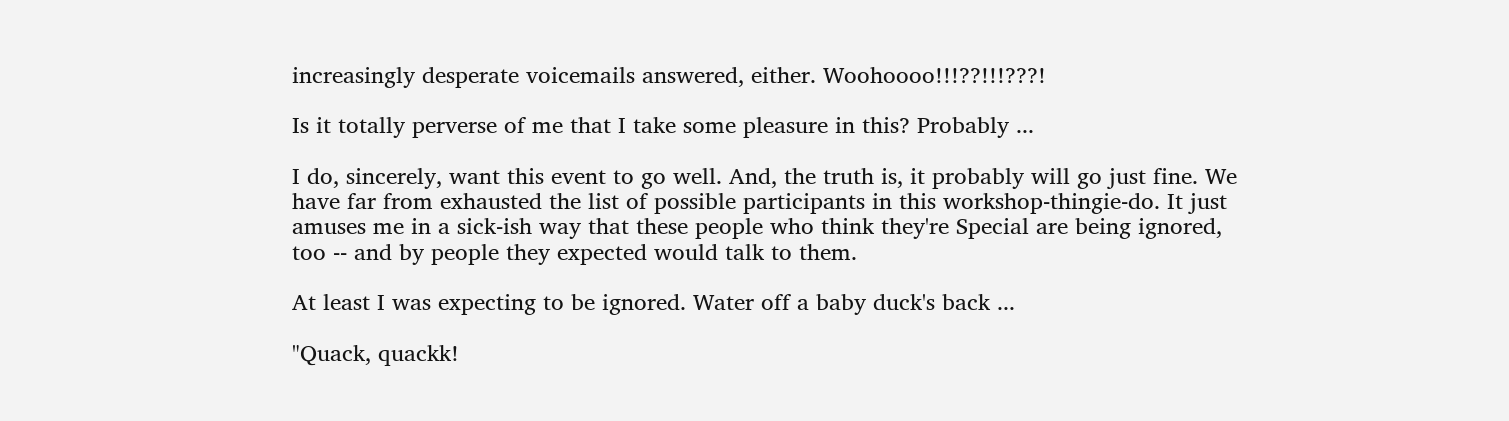increasingly desperate voicemails answered, either. Woohoooo!!!??!!!???!

Is it totally perverse of me that I take some pleasure in this? Probably ...

I do, sincerely, want this event to go well. And, the truth is, it probably will go just fine. We have far from exhausted the list of possible participants in this workshop-thingie-do. It just amuses me in a sick-ish way that these people who think they're Special are being ignored, too -- and by people they expected would talk to them.

At least I was expecting to be ignored. Water off a baby duck's back ...

"Quack, quackk!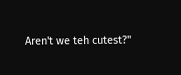Aren't we teh cutest?"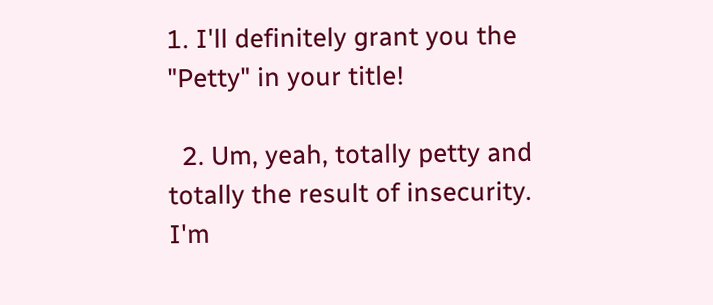1. I'll definitely grant you the "Petty" in your title!

  2. Um, yeah, totally petty and totally the result of insecurity. I'm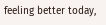feeling better today,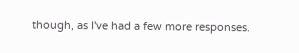though, as I've had a few more responses.